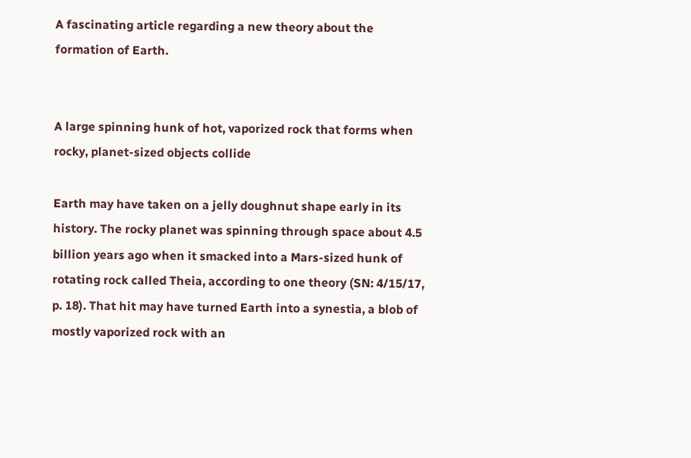A fascinating article regarding a new theory about the formation of Earth.


A large spinning hunk of hot, vaporized rock that forms when rocky, planet-sized objects collide

Earth may have taken on a jelly doughnut shape early in its history. The rocky planet was spinning through space about 4.5 billion years ago when it smacked into a Mars-sized hunk of rotating rock called Theia, according to one theory (SN: 4/15/17, p. 18). That hit may have turned Earth into a synestia, a blob of mostly vaporized rock with an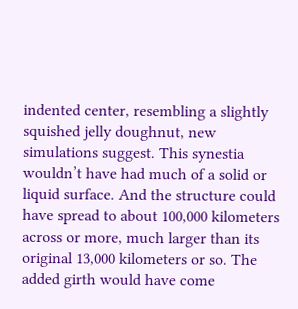indented center, resembling a slightly squished jelly doughnut, new simulations suggest. This synestia wouldn’t have had much of a solid or liquid surface. And the structure could have spread to about 100,000 kilometers across or more, much larger than its original 13,000 kilometers or so. The added girth would have come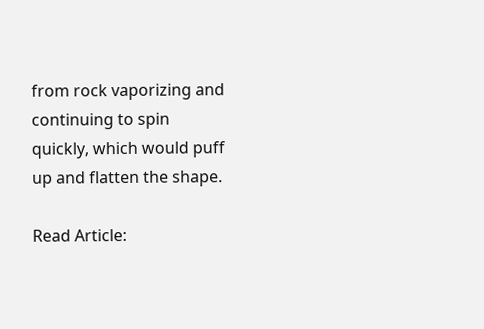from rock vaporizing and continuing to spin quickly, which would puff up and flatten the shape.

Read Article: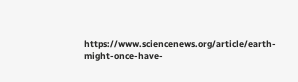https://www.sciencenews.org/article/earth-might-once-have-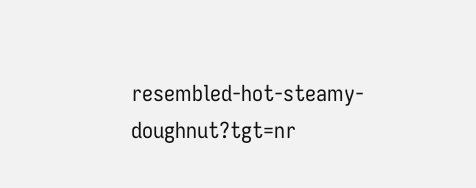resembled-hot-steamy-doughnut?tgt=nr